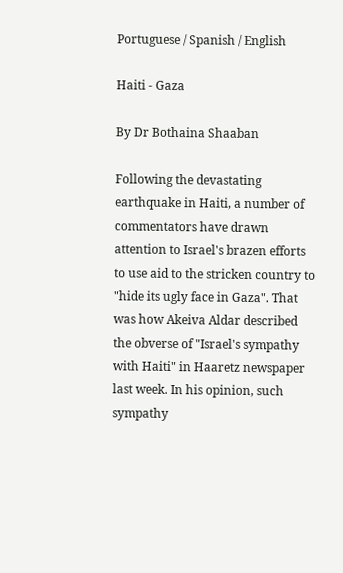Portuguese / Spanish / English

Haiti - Gaza

By Dr Bothaina Shaaban

Following the devastating earthquake in Haiti, a number of commentators have drawn attention to Israel's brazen efforts to use aid to the stricken country to "hide its ugly face in Gaza". That was how Akeiva Aldar described the obverse of "Israel's sympathy with Haiti" in Haaretz newspaper last week. In his opinion, such sympathy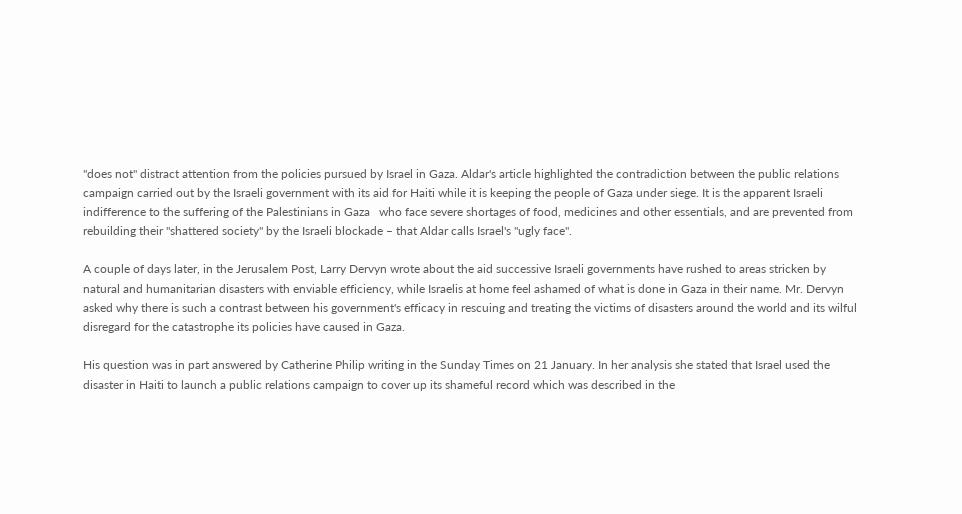"does not" distract attention from the policies pursued by Israel in Gaza. Aldar's article highlighted the contradiction between the public relations campaign carried out by the Israeli government with its aid for Haiti while it is keeping the people of Gaza under siege. It is the apparent Israeli indifference to the suffering of the Palestinians in Gaza   who face severe shortages of food, medicines and other essentials, and are prevented from rebuilding their "shattered society" by the Israeli blockade – that Aldar calls Israel's "ugly face".

A couple of days later, in the Jerusalem Post, Larry Dervyn wrote about the aid successive Israeli governments have rushed to areas stricken by natural and humanitarian disasters with enviable efficiency, while Israelis at home feel ashamed of what is done in Gaza in their name. Mr. Dervyn asked why there is such a contrast between his government's efficacy in rescuing and treating the victims of disasters around the world and its wilful disregard for the catastrophe its policies have caused in Gaza.

His question was in part answered by Catherine Philip writing in the Sunday Times on 21 January. In her analysis she stated that Israel used the disaster in Haiti to launch a public relations campaign to cover up its shameful record which was described in the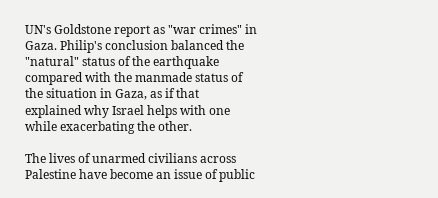UN's Goldstone report as "war crimes" in Gaza. Philip's conclusion balanced the "natural" status of the earthquake compared with the manmade status of the situation in Gaza, as if that explained why Israel helps with one while exacerbating the other.

The lives of unarmed civilians across Palestine have become an issue of public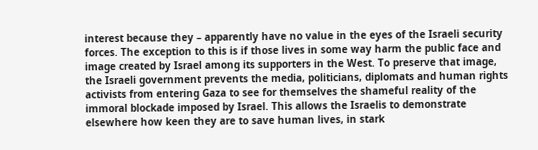interest because they – apparently have no value in the eyes of the Israeli security forces. The exception to this is if those lives in some way harm the public face and image created by Israel among its supporters in the West. To preserve that image, the Israeli government prevents the media, politicians, diplomats and human rights activists from entering Gaza to see for themselves the shameful reality of the immoral blockade imposed by Israel. This allows the Israelis to demonstrate elsewhere how keen they are to save human lives, in stark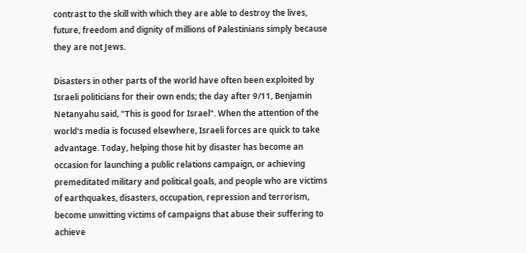contrast to the skill with which they are able to destroy the lives, future, freedom and dignity of millions of Palestinians simply because they are not Jews.

Disasters in other parts of the world have often been exploited by Israeli politicians for their own ends; the day after 9/11, Benjamin Netanyahu said, "This is good for Israel". When the attention of the world's media is focused elsewhere, Israeli forces are quick to take advantage. Today, helping those hit by disaster has become an occasion for launching a public relations campaign, or achieving premeditated military and political goals, and people who are victims of earthquakes, disasters, occupation, repression and terrorism, become unwitting victims of campaigns that abuse their suffering to achieve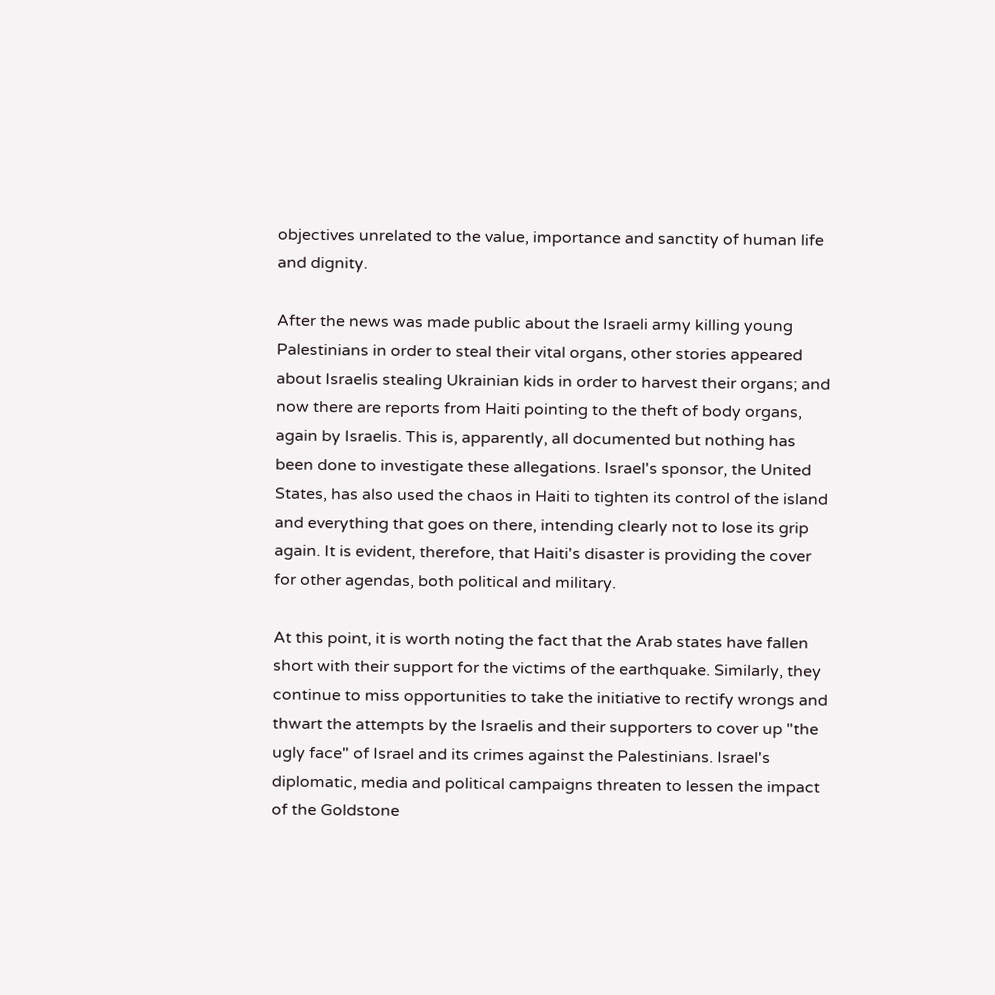objectives unrelated to the value, importance and sanctity of human life and dignity.

After the news was made public about the Israeli army killing young Palestinians in order to steal their vital organs, other stories appeared about Israelis stealing Ukrainian kids in order to harvest their organs; and now there are reports from Haiti pointing to the theft of body organs, again by Israelis. This is, apparently, all documented but nothing has been done to investigate these allegations. Israel's sponsor, the United States, has also used the chaos in Haiti to tighten its control of the island and everything that goes on there, intending clearly not to lose its grip again. It is evident, therefore, that Haiti's disaster is providing the cover for other agendas, both political and military.

At this point, it is worth noting the fact that the Arab states have fallen short with their support for the victims of the earthquake. Similarly, they continue to miss opportunities to take the initiative to rectify wrongs and thwart the attempts by the Israelis and their supporters to cover up "the ugly face" of Israel and its crimes against the Palestinians. Israel's diplomatic, media and political campaigns threaten to lessen the impact of the Goldstone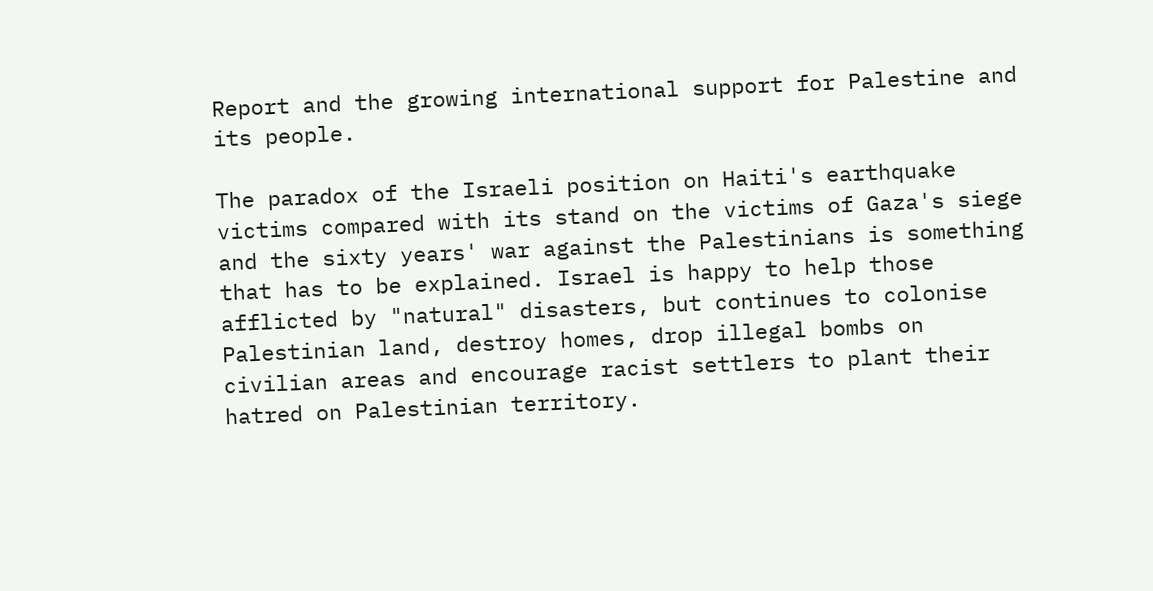Report and the growing international support for Palestine and its people.

The paradox of the Israeli position on Haiti's earthquake victims compared with its stand on the victims of Gaza's siege and the sixty years' war against the Palestinians is something that has to be explained. Israel is happy to help those afflicted by "natural" disasters, but continues to colonise Palestinian land, destroy homes, drop illegal bombs on civilian areas and encourage racist settlers to plant their hatred on Palestinian territory.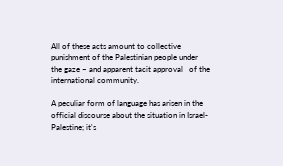All of these acts amount to collective punishment of the Palestinian people under the gaze – and apparent tacit approval   of the international community.

A peculiar form of language has arisen in the official discourse about the situation in Israel-Palestine; it's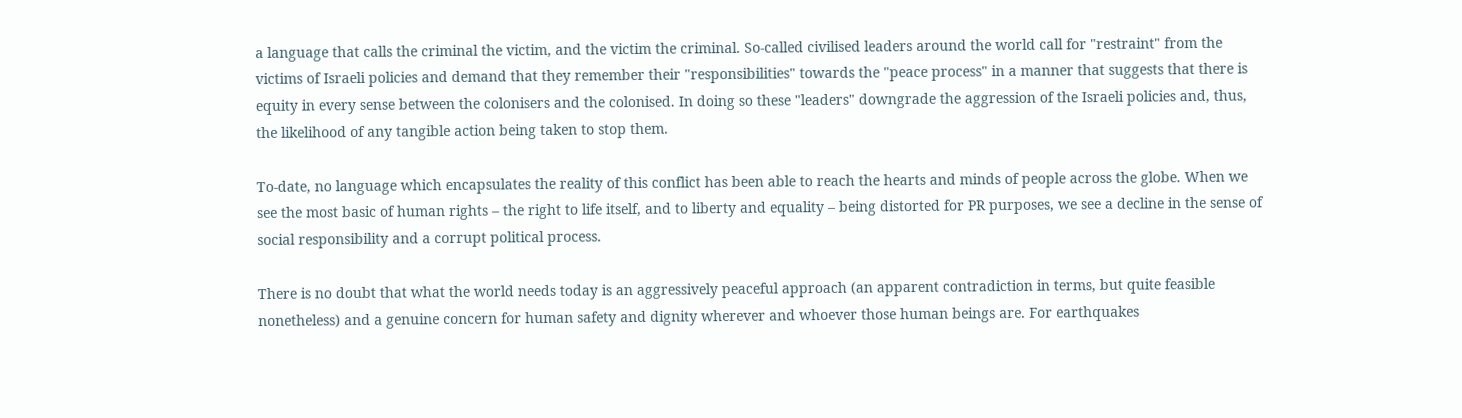a language that calls the criminal the victim, and the victim the criminal. So-called civilised leaders around the world call for "restraint" from the victims of Israeli policies and demand that they remember their "responsibilities" towards the "peace process" in a manner that suggests that there is equity in every sense between the colonisers and the colonised. In doing so these "leaders" downgrade the aggression of the Israeli policies and, thus, the likelihood of any tangible action being taken to stop them.

To-date, no language which encapsulates the reality of this conflict has been able to reach the hearts and minds of people across the globe. When we see the most basic of human rights – the right to life itself, and to liberty and equality – being distorted for PR purposes, we see a decline in the sense of social responsibility and a corrupt political process.

There is no doubt that what the world needs today is an aggressively peaceful approach (an apparent contradiction in terms, but quite feasible nonetheless) and a genuine concern for human safety and dignity wherever and whoever those human beings are. For earthquakes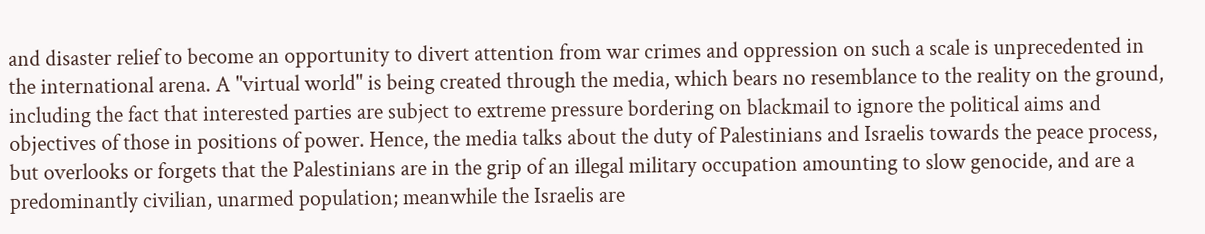and disaster relief to become an opportunity to divert attention from war crimes and oppression on such a scale is unprecedented in the international arena. A "virtual world" is being created through the media, which bears no resemblance to the reality on the ground, including the fact that interested parties are subject to extreme pressure bordering on blackmail to ignore the political aims and objectives of those in positions of power. Hence, the media talks about the duty of Palestinians and Israelis towards the peace process, but overlooks or forgets that the Palestinians are in the grip of an illegal military occupation amounting to slow genocide, and are a predominantly civilian, unarmed population; meanwhile the Israelis are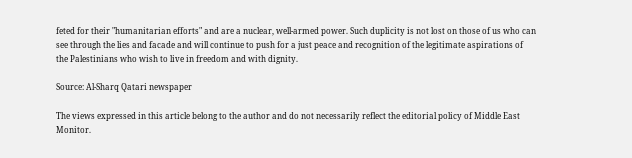feted for their "humanitarian efforts" and are a nuclear, well-armed power. Such duplicity is not lost on those of us who can see through the lies and facade and will continue to push for a just peace and recognition of the legitimate aspirations of the Palestinians who wish to live in freedom and with dignity.

Source: Al-Sharq Qatari newspaper

The views expressed in this article belong to the author and do not necessarily reflect the editorial policy of Middle East Monitor.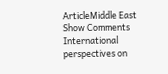ArticleMiddle East
Show Comments
International perspectives on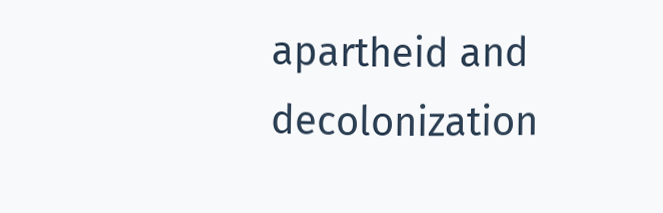apartheid and decolonization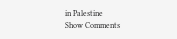in Palestine
Show Comments